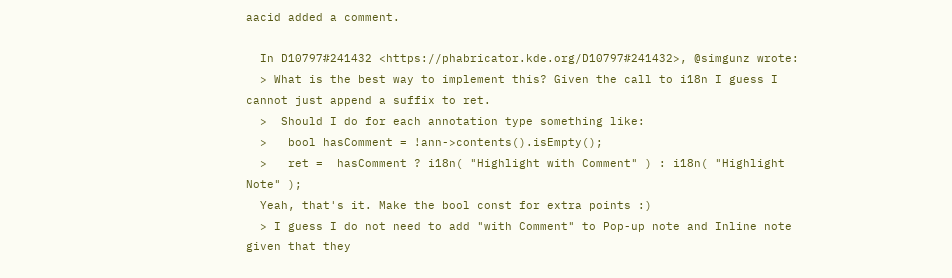aacid added a comment.

  In D10797#241432 <https://phabricator.kde.org/D10797#241432>, @simgunz wrote:
  > What is the best way to implement this? Given the call to i18n I guess I
cannot just append a suffix to ret.
  >  Should I do for each annotation type something like:
  >   bool hasComment = !ann->contents().isEmpty();
  >   ret =  hasComment ? i18n( "Highlight with Comment" ) : i18n( "Highlight
Note" );
  Yeah, that's it. Make the bool const for extra points :)
  > I guess I do not need to add "with Comment" to Pop-up note and Inline note
given that they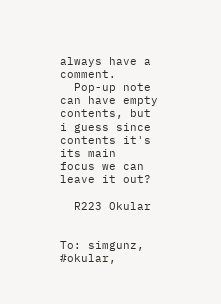always have a comment.
  Pop-up note can have empty contents, but i guess since contents it's its main
focus we can leave it out?

  R223 Okular


To: simgunz, #okular,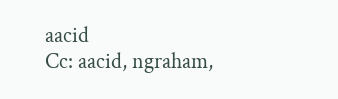aacid
Cc: aacid, ngraham,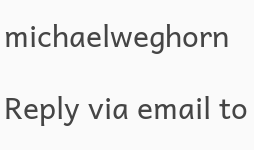michaelweghorn

Reply via email to